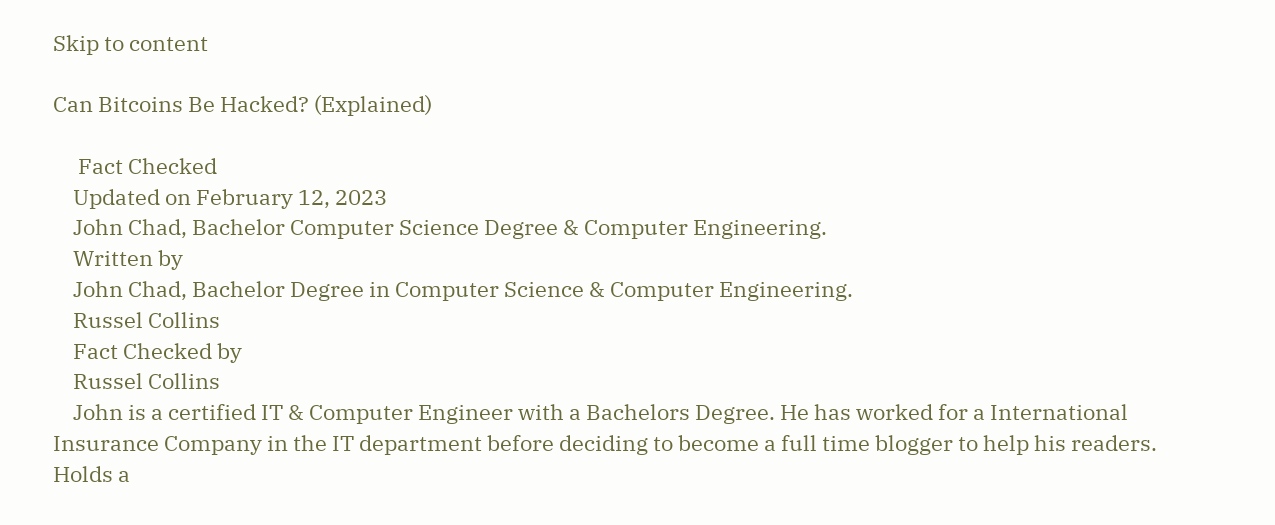Skip to content

Can Bitcoins Be Hacked? (Explained)

     Fact Checked
    Updated on February 12, 2023
    John Chad, Bachelor Computer Science Degree & Computer Engineering.
    Written by
    John Chad, Bachelor Degree in Computer Science & Computer Engineering.
    Russel Collins
    Fact Checked by
    Russel Collins
    John is a certified IT & Computer Engineer with a Bachelors Degree. He has worked for a International Insurance Company in the IT department before deciding to become a full time blogger to help his readers. Holds a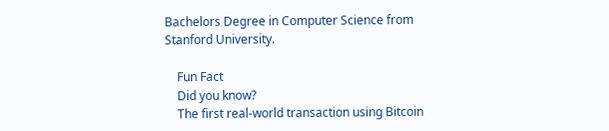Bachelors Degree in Computer Science from Stanford University.

    Fun Fact
    Did you know?
    The first real-world transaction using Bitcoin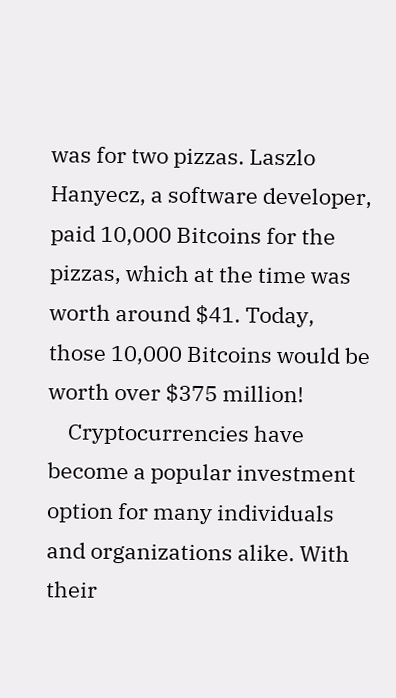was for two pizzas. Laszlo Hanyecz, a software developer, paid 10,000 Bitcoins for the pizzas, which at the time was worth around $41. Today, those 10,000 Bitcoins would be worth over $375 million!
    Cryptocurrencies have become a popular investment option for many individuals and organizations alike. With their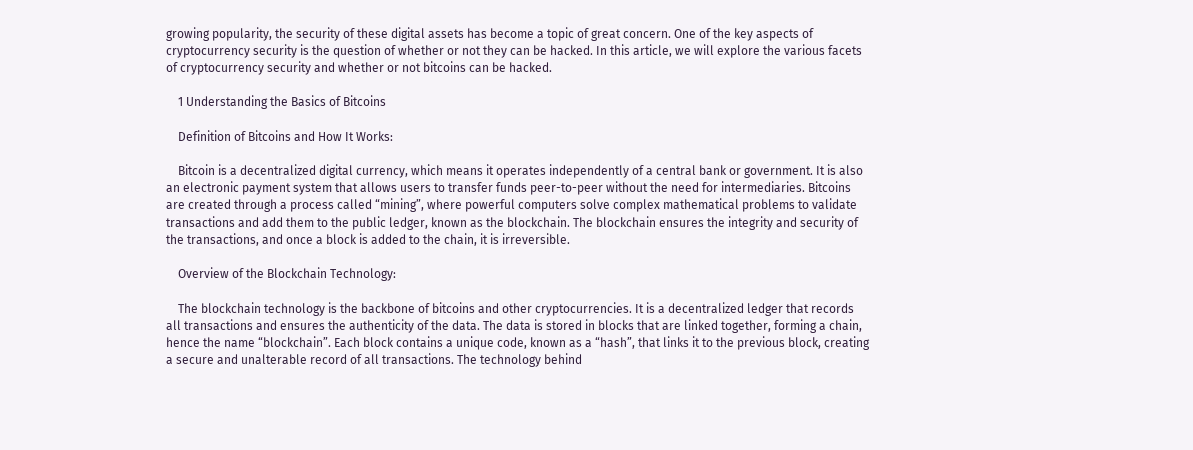growing popularity, the security of these digital assets has become a topic of great concern. One of the key aspects of cryptocurrency security is the question of whether or not they can be hacked. In this article, we will explore the various facets of cryptocurrency security and whether or not bitcoins can be hacked.

    1 Understanding the Basics of Bitcoins

    Definition of Bitcoins and How It Works:

    Bitcoin is a decentralized digital currency, which means it operates independently of a central bank or government. It is also an electronic payment system that allows users to transfer funds peer-to-peer without the need for intermediaries. Bitcoins are created through a process called “mining”, where powerful computers solve complex mathematical problems to validate transactions and add them to the public ledger, known as the blockchain. The blockchain ensures the integrity and security of the transactions, and once a block is added to the chain, it is irreversible.

    Overview of the Blockchain Technology:

    The blockchain technology is the backbone of bitcoins and other cryptocurrencies. It is a decentralized ledger that records all transactions and ensures the authenticity of the data. The data is stored in blocks that are linked together, forming a chain, hence the name “blockchain”. Each block contains a unique code, known as a “hash”, that links it to the previous block, creating a secure and unalterable record of all transactions. The technology behind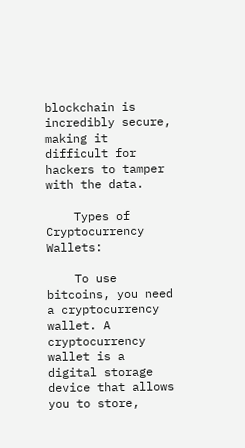blockchain is incredibly secure, making it difficult for hackers to tamper with the data.

    Types of Cryptocurrency Wallets:

    To use bitcoins, you need a cryptocurrency wallet. A cryptocurrency wallet is a digital storage device that allows you to store,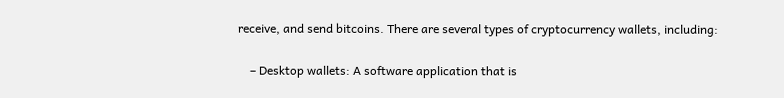receive, and send bitcoins. There are several types of cryptocurrency wallets, including:

    – Desktop wallets: A software application that is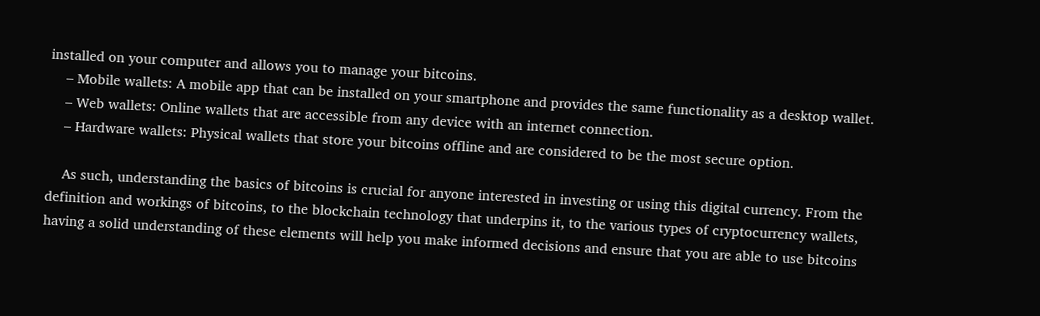installed on your computer and allows you to manage your bitcoins.
    – Mobile wallets: A mobile app that can be installed on your smartphone and provides the same functionality as a desktop wallet.
    – Web wallets: Online wallets that are accessible from any device with an internet connection.
    – Hardware wallets: Physical wallets that store your bitcoins offline and are considered to be the most secure option.

    As such, understanding the basics of bitcoins is crucial for anyone interested in investing or using this digital currency. From the definition and workings of bitcoins, to the blockchain technology that underpins it, to the various types of cryptocurrency wallets, having a solid understanding of these elements will help you make informed decisions and ensure that you are able to use bitcoins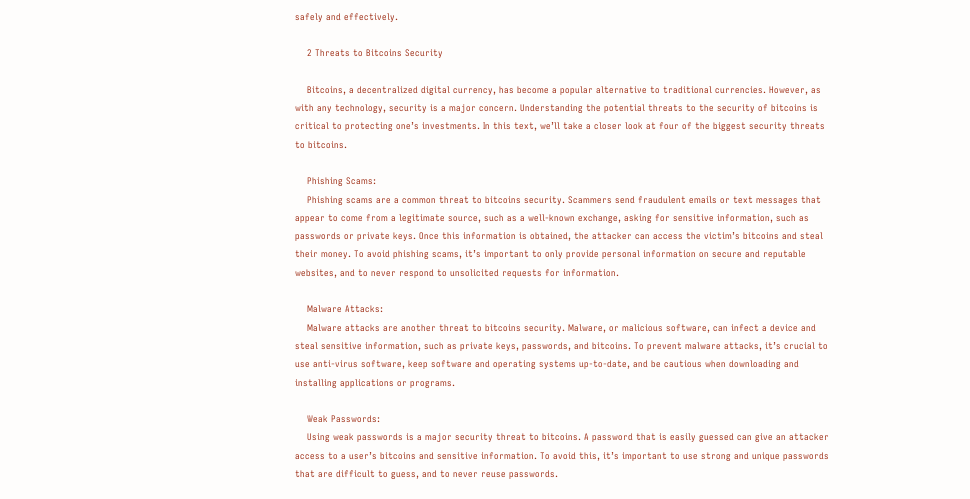safely and effectively.

    2 Threats to Bitcoins Security

    Bitcoins, a decentralized digital currency, has become a popular alternative to traditional currencies. However, as with any technology, security is a major concern. Understanding the potential threats to the security of bitcoins is critical to protecting one’s investments. In this text, we’ll take a closer look at four of the biggest security threats to bitcoins.

    Phishing Scams:
    Phishing scams are a common threat to bitcoins security. Scammers send fraudulent emails or text messages that appear to come from a legitimate source, such as a well-known exchange, asking for sensitive information, such as passwords or private keys. Once this information is obtained, the attacker can access the victim’s bitcoins and steal their money. To avoid phishing scams, it’s important to only provide personal information on secure and reputable websites, and to never respond to unsolicited requests for information.

    Malware Attacks:
    Malware attacks are another threat to bitcoins security. Malware, or malicious software, can infect a device and steal sensitive information, such as private keys, passwords, and bitcoins. To prevent malware attacks, it’s crucial to use anti-virus software, keep software and operating systems up-to-date, and be cautious when downloading and installing applications or programs.

    Weak Passwords:
    Using weak passwords is a major security threat to bitcoins. A password that is easily guessed can give an attacker access to a user’s bitcoins and sensitive information. To avoid this, it’s important to use strong and unique passwords that are difficult to guess, and to never reuse passwords.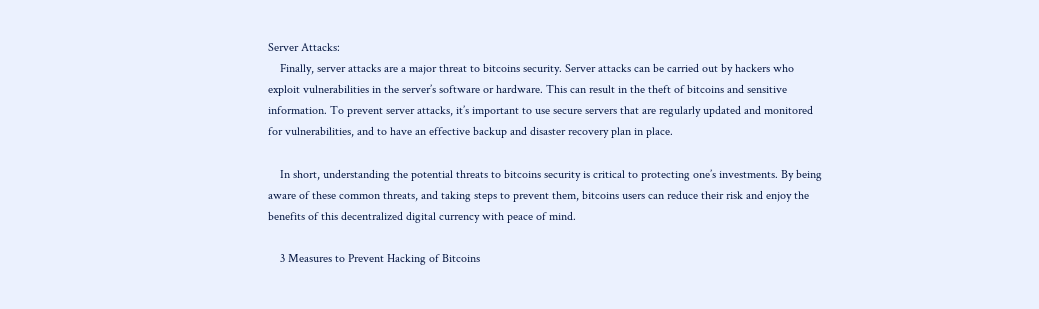Server Attacks:
    Finally, server attacks are a major threat to bitcoins security. Server attacks can be carried out by hackers who exploit vulnerabilities in the server’s software or hardware. This can result in the theft of bitcoins and sensitive information. To prevent server attacks, it’s important to use secure servers that are regularly updated and monitored for vulnerabilities, and to have an effective backup and disaster recovery plan in place.

    In short, understanding the potential threats to bitcoins security is critical to protecting one’s investments. By being aware of these common threats, and taking steps to prevent them, bitcoins users can reduce their risk and enjoy the benefits of this decentralized digital currency with peace of mind.

    3 Measures to Prevent Hacking of Bitcoins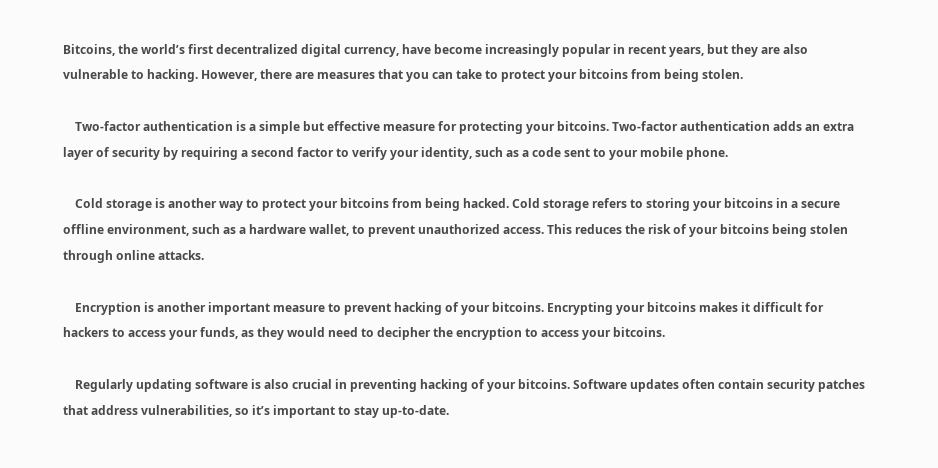Bitcoins, the world’s first decentralized digital currency, have become increasingly popular in recent years, but they are also vulnerable to hacking. However, there are measures that you can take to protect your bitcoins from being stolen.

    Two-factor authentication is a simple but effective measure for protecting your bitcoins. Two-factor authentication adds an extra layer of security by requiring a second factor to verify your identity, such as a code sent to your mobile phone.

    Cold storage is another way to protect your bitcoins from being hacked. Cold storage refers to storing your bitcoins in a secure offline environment, such as a hardware wallet, to prevent unauthorized access. This reduces the risk of your bitcoins being stolen through online attacks.

    Encryption is another important measure to prevent hacking of your bitcoins. Encrypting your bitcoins makes it difficult for hackers to access your funds, as they would need to decipher the encryption to access your bitcoins.

    Regularly updating software is also crucial in preventing hacking of your bitcoins. Software updates often contain security patches that address vulnerabilities, so it’s important to stay up-to-date.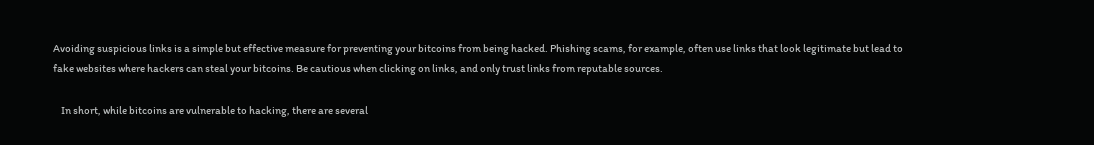Avoiding suspicious links is a simple but effective measure for preventing your bitcoins from being hacked. Phishing scams, for example, often use links that look legitimate but lead to fake websites where hackers can steal your bitcoins. Be cautious when clicking on links, and only trust links from reputable sources.

    In short, while bitcoins are vulnerable to hacking, there are several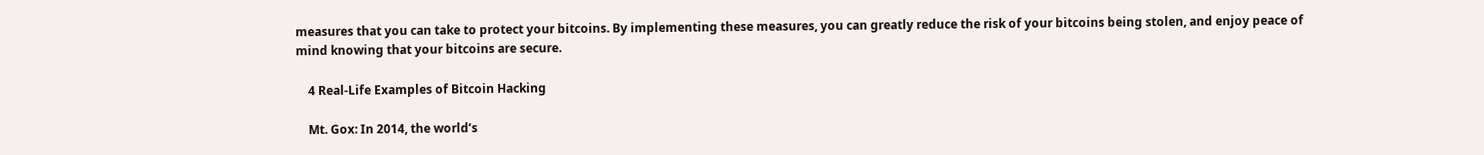measures that you can take to protect your bitcoins. By implementing these measures, you can greatly reduce the risk of your bitcoins being stolen, and enjoy peace of mind knowing that your bitcoins are secure.

    4 Real-Life Examples of Bitcoin Hacking

    Mt. Gox: In 2014, the world’s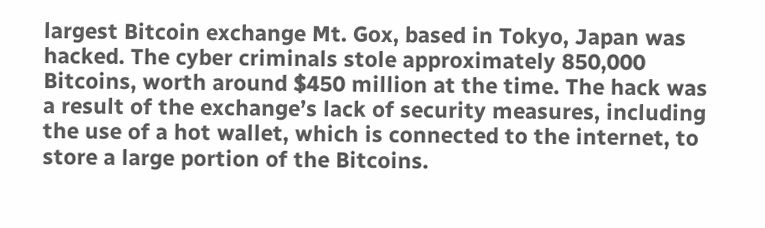largest Bitcoin exchange Mt. Gox, based in Tokyo, Japan was hacked. The cyber criminals stole approximately 850,000 Bitcoins, worth around $450 million at the time. The hack was a result of the exchange’s lack of security measures, including the use of a hot wallet, which is connected to the internet, to store a large portion of the Bitcoins.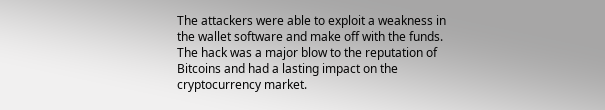The attackers were able to exploit a weakness in the wallet software and make off with the funds. The hack was a major blow to the reputation of Bitcoins and had a lasting impact on the cryptocurrency market.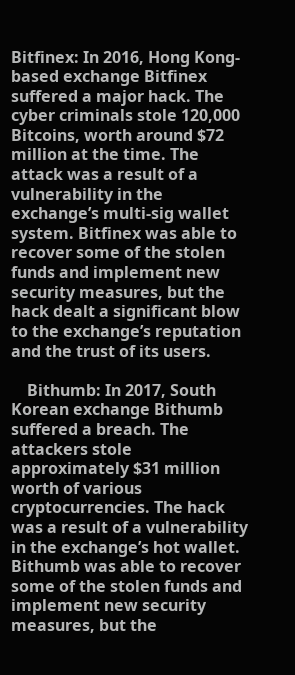Bitfinex: In 2016, Hong Kong-based exchange Bitfinex suffered a major hack. The cyber criminals stole 120,000 Bitcoins, worth around $72 million at the time. The attack was a result of a vulnerability in the exchange’s multi-sig wallet system. Bitfinex was able to recover some of the stolen funds and implement new security measures, but the hack dealt a significant blow to the exchange’s reputation and the trust of its users.

    Bithumb: In 2017, South Korean exchange Bithumb suffered a breach. The attackers stole approximately $31 million worth of various cryptocurrencies. The hack was a result of a vulnerability in the exchange’s hot wallet. Bithumb was able to recover some of the stolen funds and implement new security measures, but the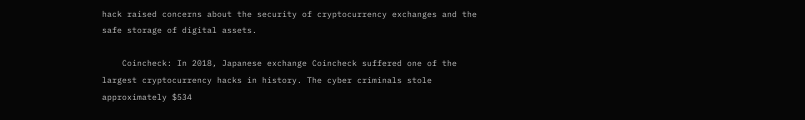hack raised concerns about the security of cryptocurrency exchanges and the safe storage of digital assets.

    Coincheck: In 2018, Japanese exchange Coincheck suffered one of the largest cryptocurrency hacks in history. The cyber criminals stole approximately $534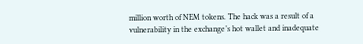million worth of NEM tokens. The hack was a result of a vulnerability in the exchange’s hot wallet and inadequate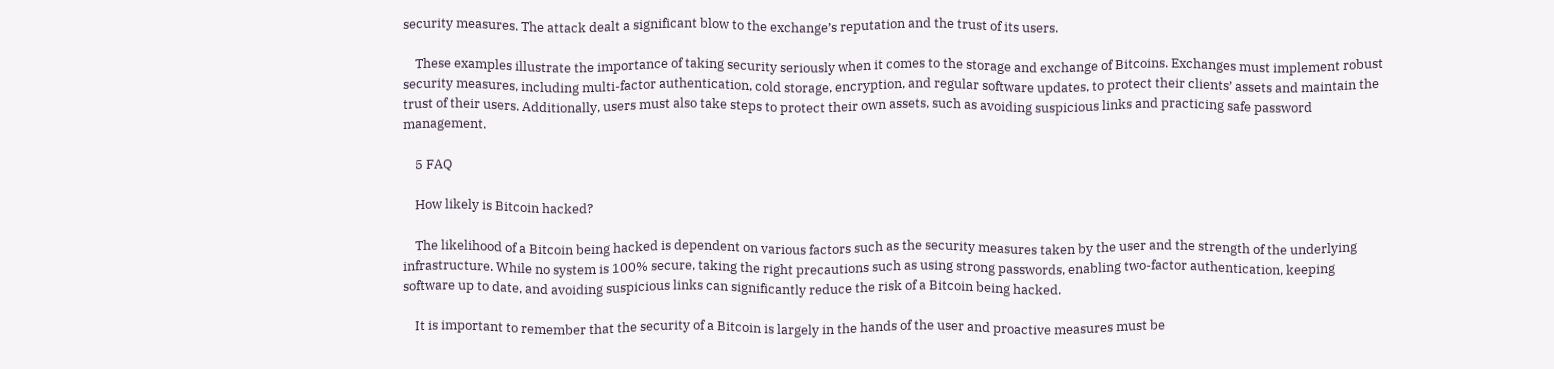security measures. The attack dealt a significant blow to the exchange’s reputation and the trust of its users.

    These examples illustrate the importance of taking security seriously when it comes to the storage and exchange of Bitcoins. Exchanges must implement robust security measures, including multi-factor authentication, cold storage, encryption, and regular software updates, to protect their clients’ assets and maintain the trust of their users. Additionally, users must also take steps to protect their own assets, such as avoiding suspicious links and practicing safe password management.

    5 FAQ

    How likely is Bitcoin hacked?

    The likelihood of a Bitcoin being hacked is dependent on various factors such as the security measures taken by the user and the strength of the underlying infrastructure. While no system is 100% secure, taking the right precautions such as using strong passwords, enabling two-factor authentication, keeping software up to date, and avoiding suspicious links can significantly reduce the risk of a Bitcoin being hacked.

    It is important to remember that the security of a Bitcoin is largely in the hands of the user and proactive measures must be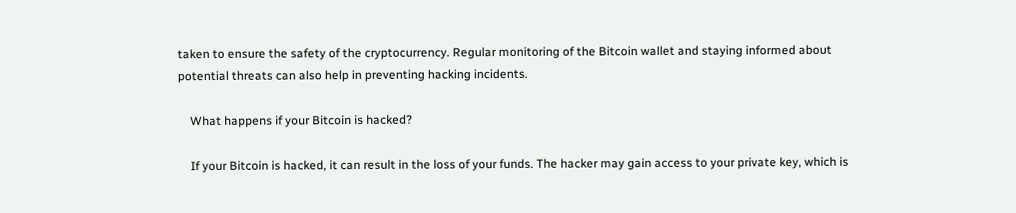taken to ensure the safety of the cryptocurrency. Regular monitoring of the Bitcoin wallet and staying informed about potential threats can also help in preventing hacking incidents.

    What happens if your Bitcoin is hacked?

    If your Bitcoin is hacked, it can result in the loss of your funds. The hacker may gain access to your private key, which is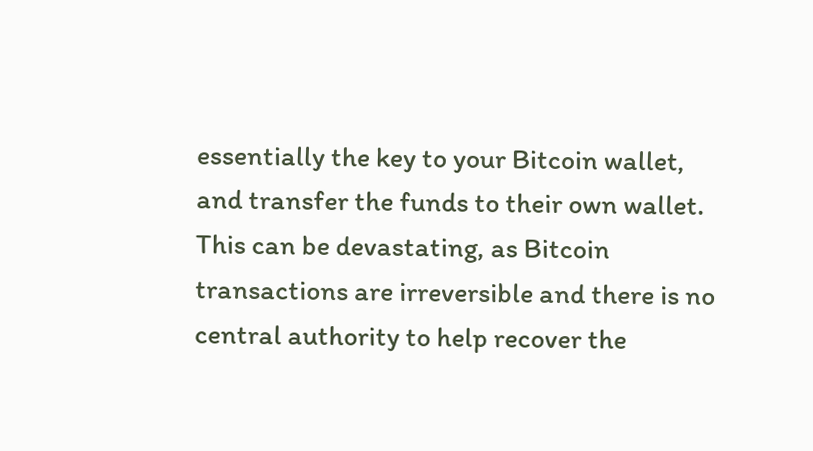essentially the key to your Bitcoin wallet, and transfer the funds to their own wallet. This can be devastating, as Bitcoin transactions are irreversible and there is no central authority to help recover the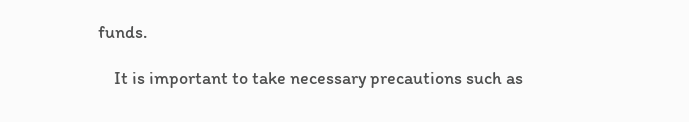funds.

    It is important to take necessary precautions such as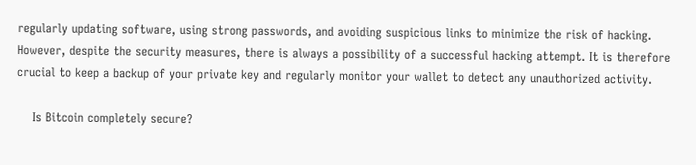regularly updating software, using strong passwords, and avoiding suspicious links to minimize the risk of hacking. However, despite the security measures, there is always a possibility of a successful hacking attempt. It is therefore crucial to keep a backup of your private key and regularly monitor your wallet to detect any unauthorized activity.

    Is Bitcoin completely secure?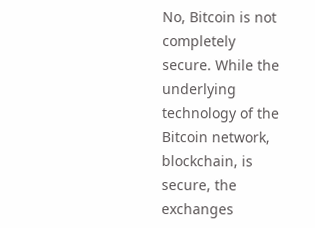No, Bitcoin is not completely secure. While the underlying technology of the Bitcoin network, blockchain, is secure, the exchanges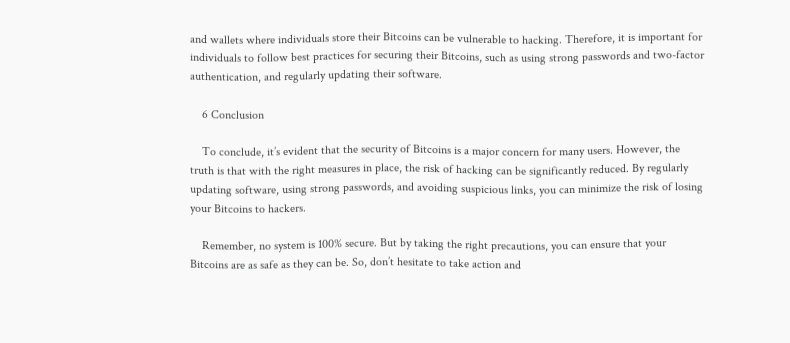and wallets where individuals store their Bitcoins can be vulnerable to hacking. Therefore, it is important for individuals to follow best practices for securing their Bitcoins, such as using strong passwords and two-factor authentication, and regularly updating their software.

    6 Conclusion

    To conclude, it’s evident that the security of Bitcoins is a major concern for many users. However, the truth is that with the right measures in place, the risk of hacking can be significantly reduced. By regularly updating software, using strong passwords, and avoiding suspicious links, you can minimize the risk of losing your Bitcoins to hackers.

    Remember, no system is 100% secure. But by taking the right precautions, you can ensure that your Bitcoins are as safe as they can be. So, don’t hesitate to take action and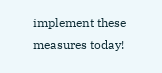implement these measures today!